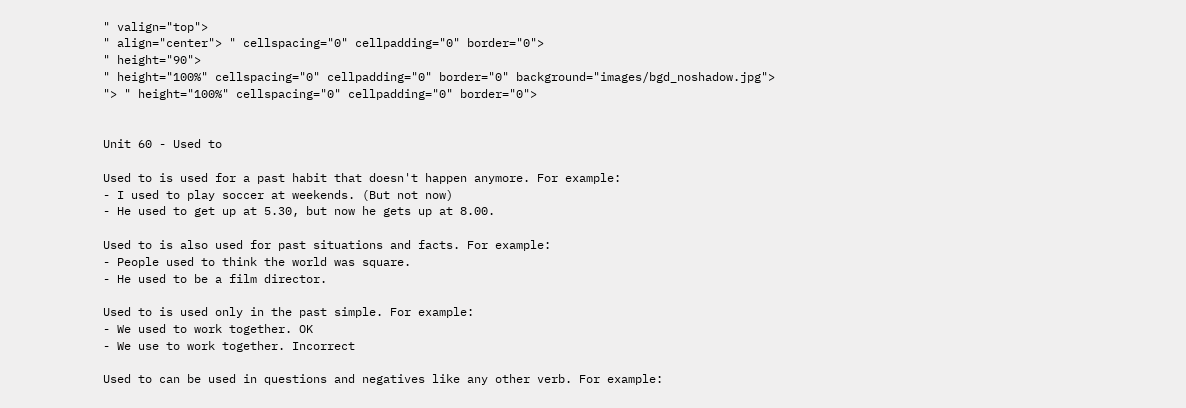" valign="top">
" align="center"> " cellspacing="0" cellpadding="0" border="0">
" height="90">
" height="100%" cellspacing="0" cellpadding="0" border="0" background="images/bgd_noshadow.jpg">
"> " height="100%" cellspacing="0" cellpadding="0" border="0">


Unit 60 - Used to

Used to is used for a past habit that doesn't happen anymore. For example:
- I used to play soccer at weekends. (But not now)
- He used to get up at 5.30, but now he gets up at 8.00.

Used to is also used for past situations and facts. For example:
- People used to think the world was square.
- He used to be a film director.

Used to is used only in the past simple. For example:
- We used to work together. OK
- We use to work together. Incorrect

Used to can be used in questions and negatives like any other verb. For example: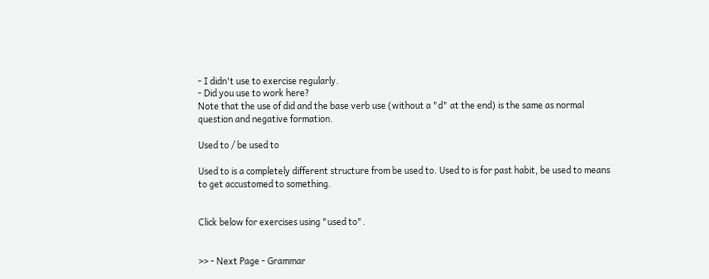- I didn't use to exercise regularly.
- Did you use to work here?
Note that the use of did and the base verb use (without a "d" at the end) is the same as normal question and negative formation.

Used to / be used to

Used to is a completely different structure from be used to. Used to is for past habit, be used to means to get accustomed to something.


Click below for exercises using "used to".


>> - Next Page - Grammar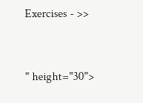Exercises - >>


" height="30">